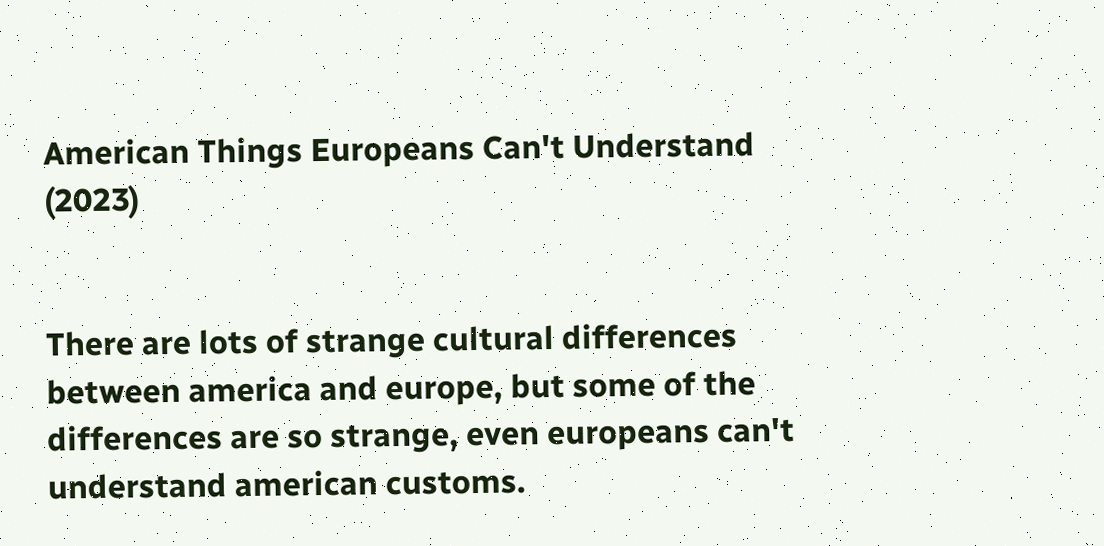American Things Europeans Can't Understand (2023)


There are lots of strange cultural differences between america and europe, but some of the differences are so strange, even europeans can't understand american customs.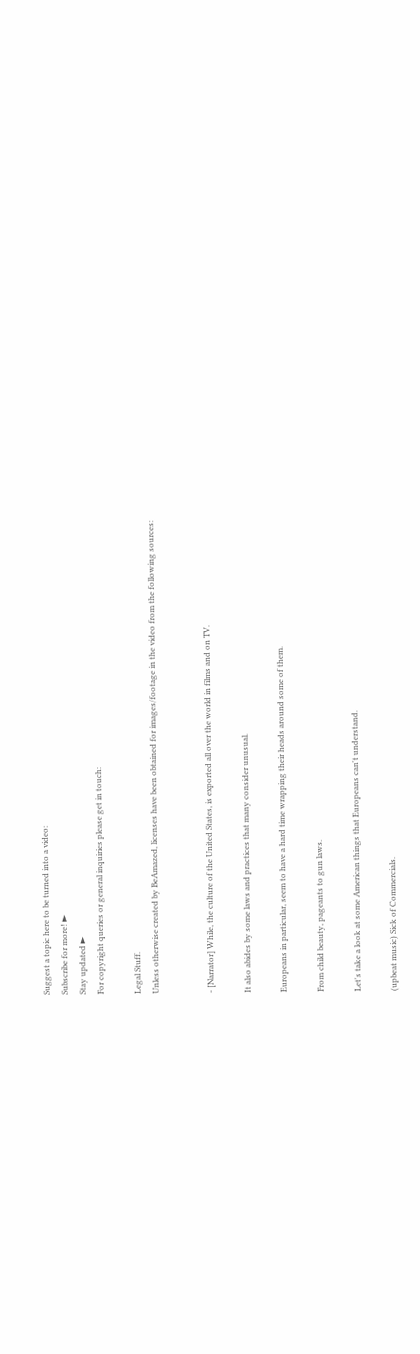Suggest a topic here to be turned into a video:
Subscribe for more! ►
Stay updated ►
For copyright queries or general inquiries please get in touch:

Legal Stuff.
Unless otherwise created by BeAmazed, licenses have been obtained for images/footage in the video from the following sources:


- [Narrator] While, the culture of the United States, is exported all over the world in films and on TV.

It also abides by some laws and practices that many consider unusual.

Europeans in particular, seem to have a hard time wrapping their heads around some of them.

From child beauty, pageants to gun laws.

Let's take a look at some American things that Europeans can't understand.

(upbeat music) Sick of Commercials.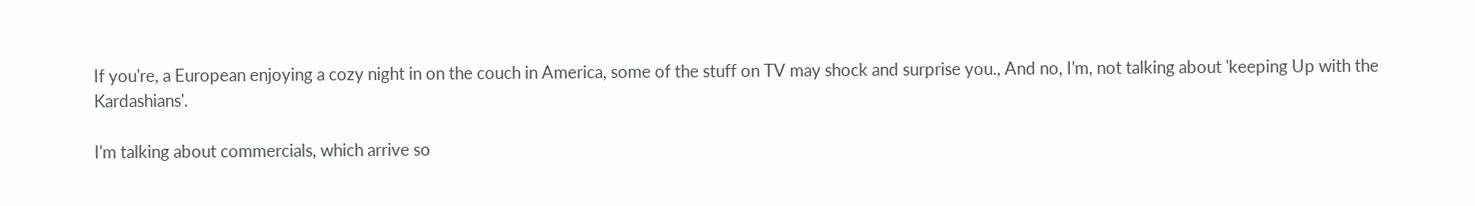If you're, a European enjoying a cozy night in on the couch in America, some of the stuff on TV may shock and surprise you., And no, I'm, not talking about 'keeping Up with the Kardashians'.

I'm talking about commercials, which arrive so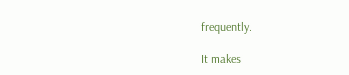frequently.

It makes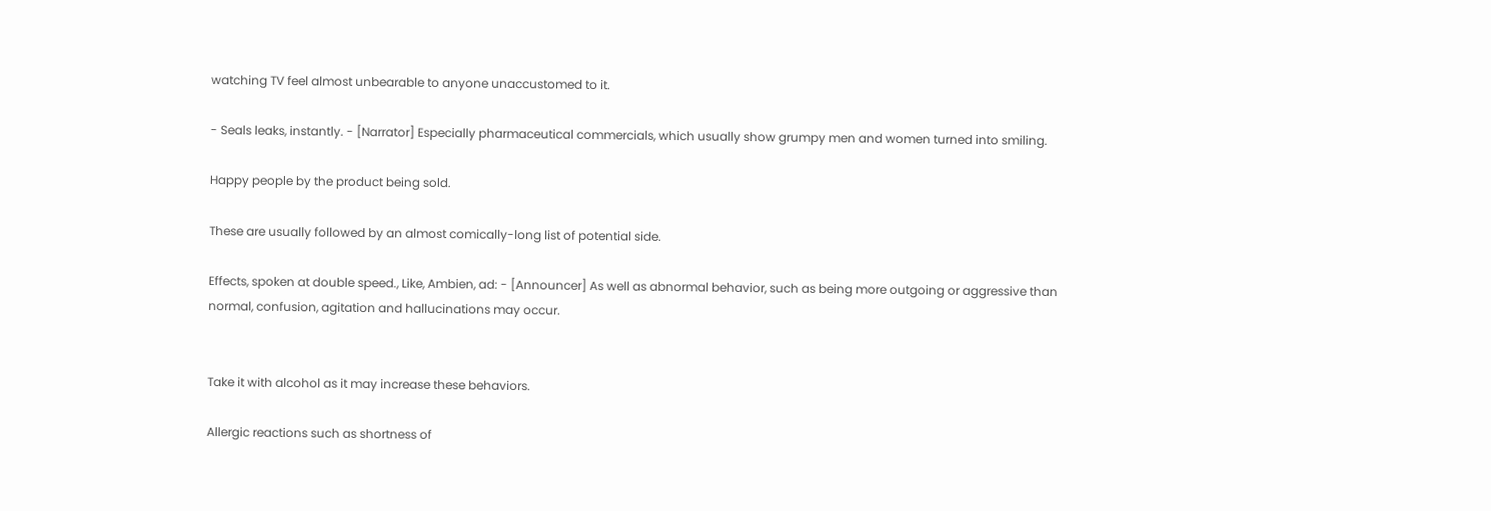watching TV feel almost unbearable to anyone unaccustomed to it.

- Seals leaks, instantly. - [Narrator] Especially pharmaceutical commercials, which usually show grumpy men and women turned into smiling.

Happy people by the product being sold.

These are usually followed by an almost comically-long list of potential side.

Effects, spoken at double speed., Like, Ambien, ad: - [Announcer] As well as abnormal behavior, such as being more outgoing or aggressive than normal, confusion, agitation and hallucinations may occur.


Take it with alcohol as it may increase these behaviors.

Allergic reactions such as shortness of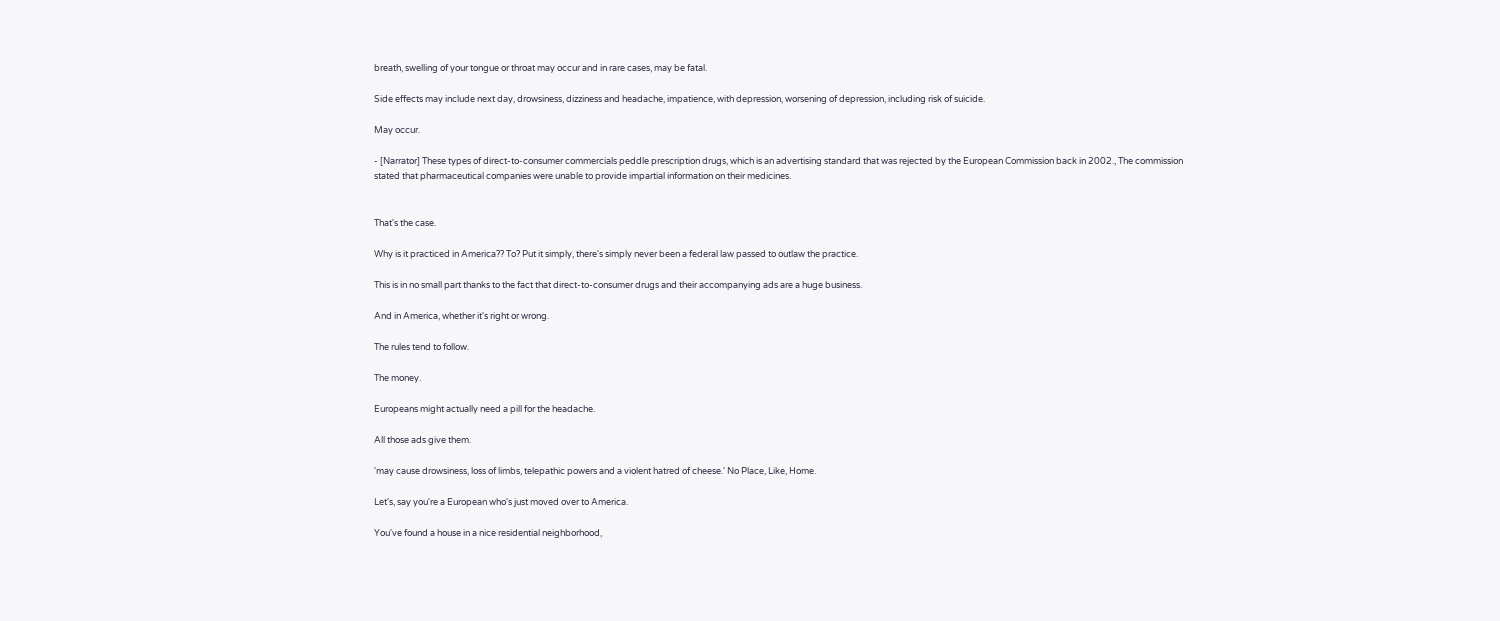breath, swelling of your tongue or throat may occur and in rare cases, may be fatal.

Side effects may include next day, drowsiness, dizziness and headache, impatience, with depression, worsening of depression, including risk of suicide.

May occur.

- [Narrator] These types of direct-to-consumer commercials peddle prescription drugs, which is an advertising standard that was rejected by the European Commission back in 2002., The commission stated that pharmaceutical companies were unable to provide impartial information on their medicines.


That's the case.

Why is it practiced in America?? To? Put it simply, there's simply never been a federal law passed to outlaw the practice.

This is in no small part thanks to the fact that direct-to-consumer drugs and their accompanying ads are a huge business.

And in America, whether it's right or wrong.

The rules tend to follow.

The money.

Europeans might actually need a pill for the headache.

All those ads give them.

'may cause drowsiness, loss of limbs, telepathic powers and a violent hatred of cheese.' No Place, Like, Home.

Let's, say you're a European who's just moved over to America.

You've found a house in a nice residential neighborhood,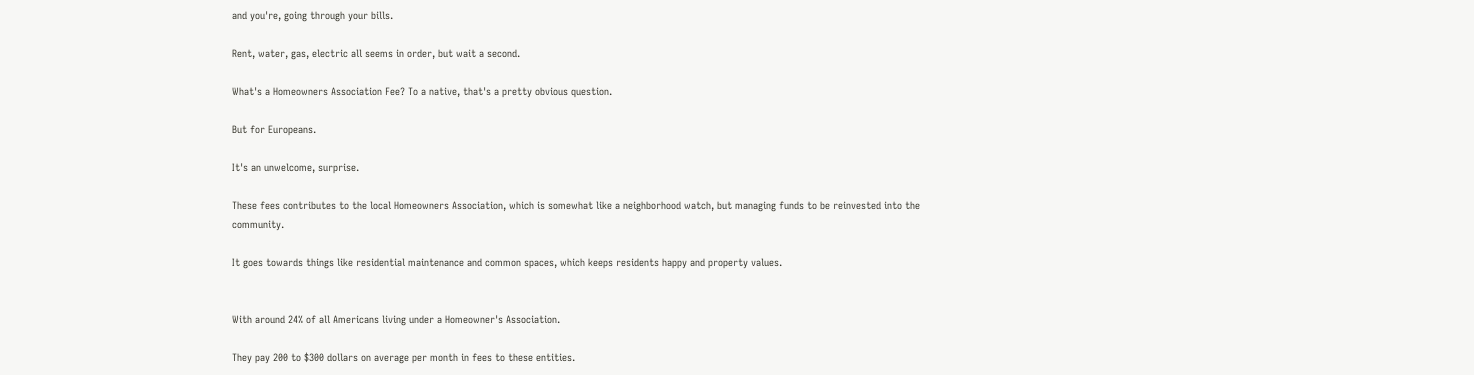and you're, going through your bills.

Rent, water, gas, electric all seems in order, but wait a second.

What's a Homeowners Association Fee? To a native, that's a pretty obvious question.

But for Europeans.

It's an unwelcome, surprise.

These fees contributes to the local Homeowners Association, which is somewhat like a neighborhood watch, but managing funds to be reinvested into the community.

It goes towards things like residential maintenance and common spaces, which keeps residents happy and property values.


With around 24% of all Americans living under a Homeowner's Association.

They pay 200 to $300 dollars on average per month in fees to these entities.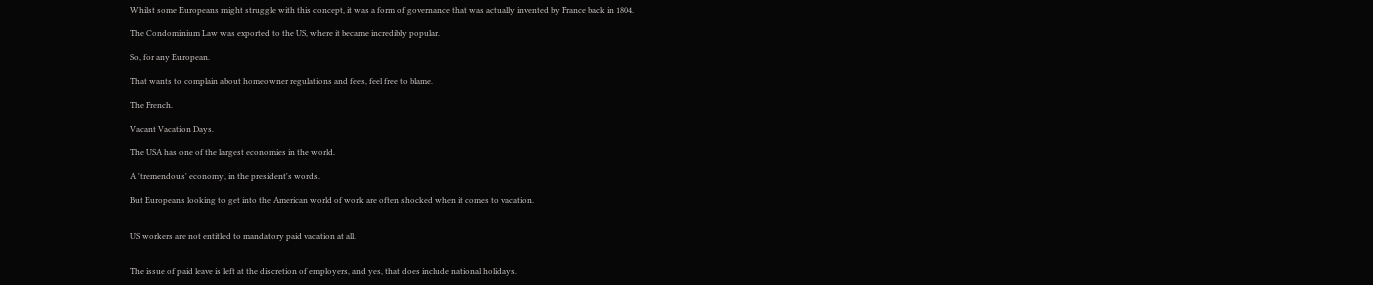Whilst some Europeans might struggle with this concept, it was a form of governance that was actually invented by France back in 1804.

The Condominium Law was exported to the US, where it became incredibly popular.

So, for any European.

That wants to complain about homeowner regulations and fees, feel free to blame.

The French.

Vacant Vacation Days.

The USA has one of the largest economies in the world.

A 'tremendous' economy, in the president's words.

But Europeans looking to get into the American world of work are often shocked when it comes to vacation.


US workers are not entitled to mandatory paid vacation at all.


The issue of paid leave is left at the discretion of employers, and yes, that does include national holidays.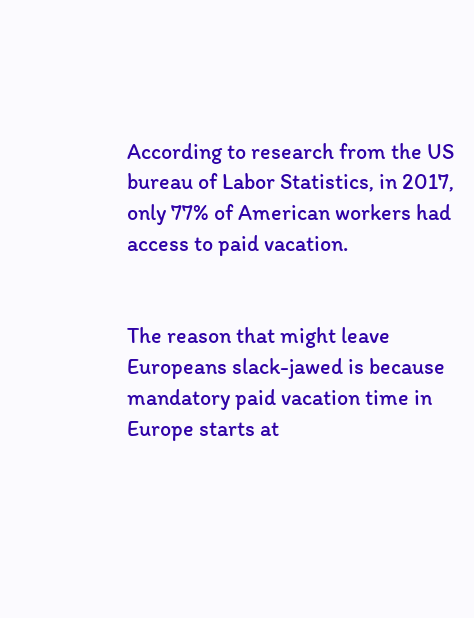According to research from the US bureau of Labor Statistics, in 2017, only 77% of American workers had access to paid vacation.


The reason that might leave Europeans slack-jawed is because mandatory paid vacation time in Europe starts at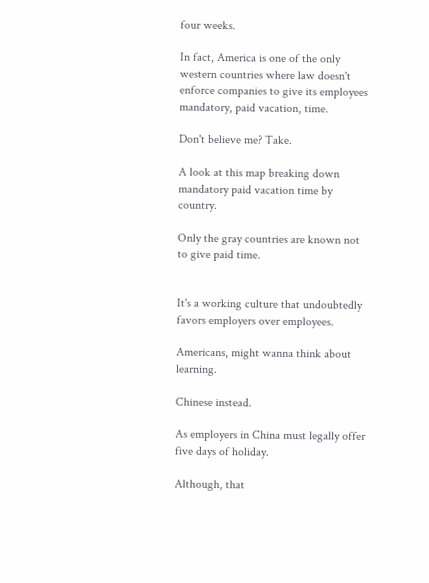four weeks.

In fact, America is one of the only western countries where law doesn't enforce companies to give its employees mandatory, paid vacation, time.

Don't believe me? Take.

A look at this map breaking down mandatory paid vacation time by country.

Only the gray countries are known not to give paid time.


It's a working culture that undoubtedly favors employers over employees.

Americans, might wanna think about learning.

Chinese instead.

As employers in China must legally offer five days of holiday.

Although, that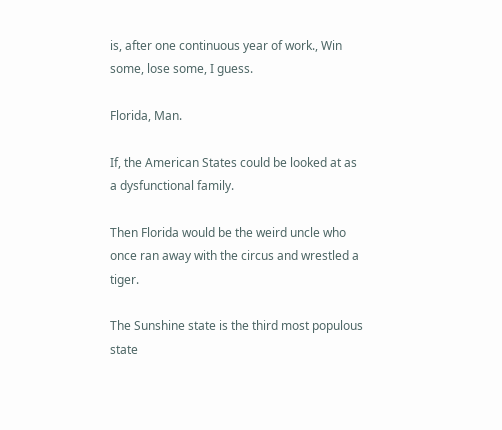is, after one continuous year of work., Win some, lose some, I guess.

Florida, Man.

If, the American States could be looked at as a dysfunctional family.

Then Florida would be the weird uncle who once ran away with the circus and wrestled a tiger.

The Sunshine state is the third most populous state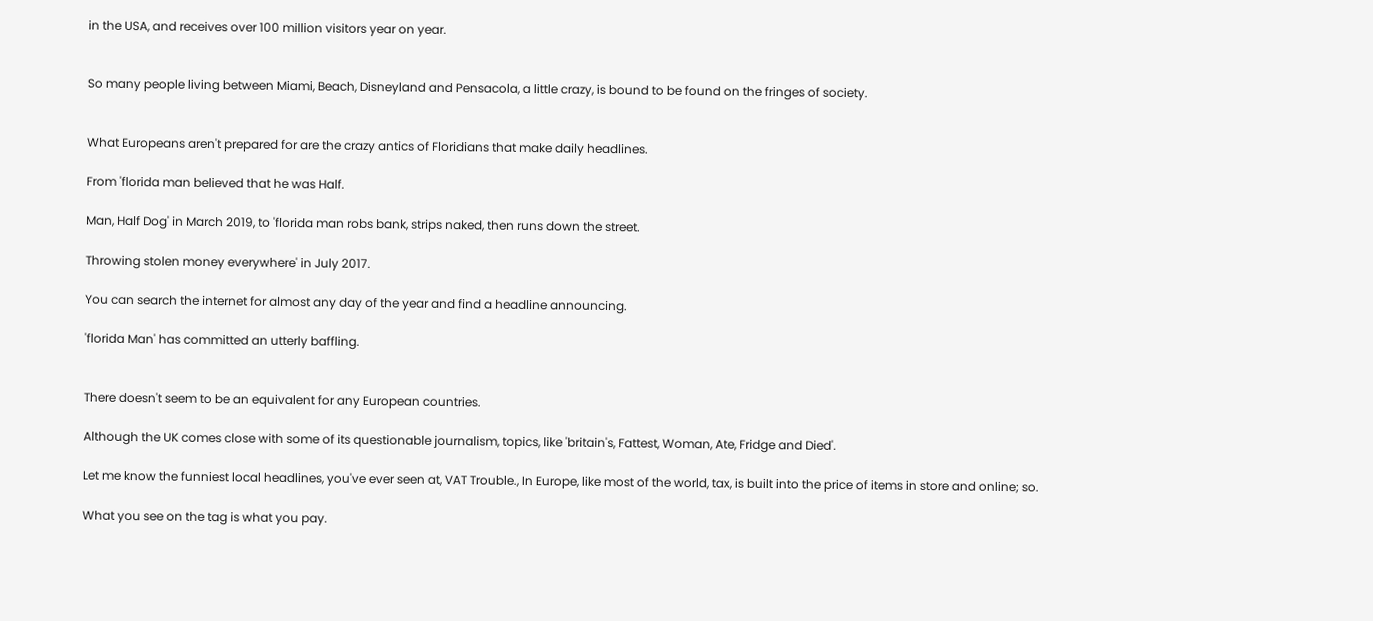in the USA, and receives over 100 million visitors year on year.


So many people living between Miami, Beach, Disneyland and Pensacola, a little crazy, is bound to be found on the fringes of society.


What Europeans aren't prepared for are the crazy antics of Floridians that make daily headlines.

From 'florida man believed that he was Half.

Man, Half Dog' in March 2019, to 'florida man robs bank, strips naked, then runs down the street.

Throwing stolen money everywhere' in July 2017.

You can search the internet for almost any day of the year and find a headline announcing.

'florida Man' has committed an utterly baffling.


There doesn't seem to be an equivalent for any European countries.

Although the UK comes close with some of its questionable journalism, topics, like 'britain's, Fattest, Woman, Ate, Fridge and Died'.

Let me know the funniest local headlines, you've ever seen at, VAT Trouble., In Europe, like most of the world, tax, is built into the price of items in store and online; so.

What you see on the tag is what you pay.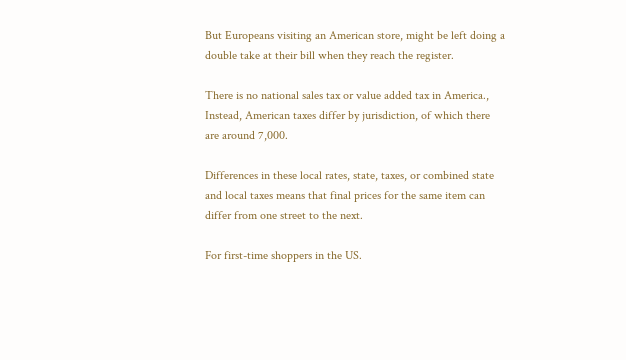But Europeans visiting an American store, might be left doing a double take at their bill when they reach the register.

There is no national sales tax or value added tax in America., Instead, American taxes differ by jurisdiction, of which there are around 7,000.

Differences in these local rates, state, taxes, or combined state and local taxes means that final prices for the same item can differ from one street to the next.

For first-time shoppers in the US.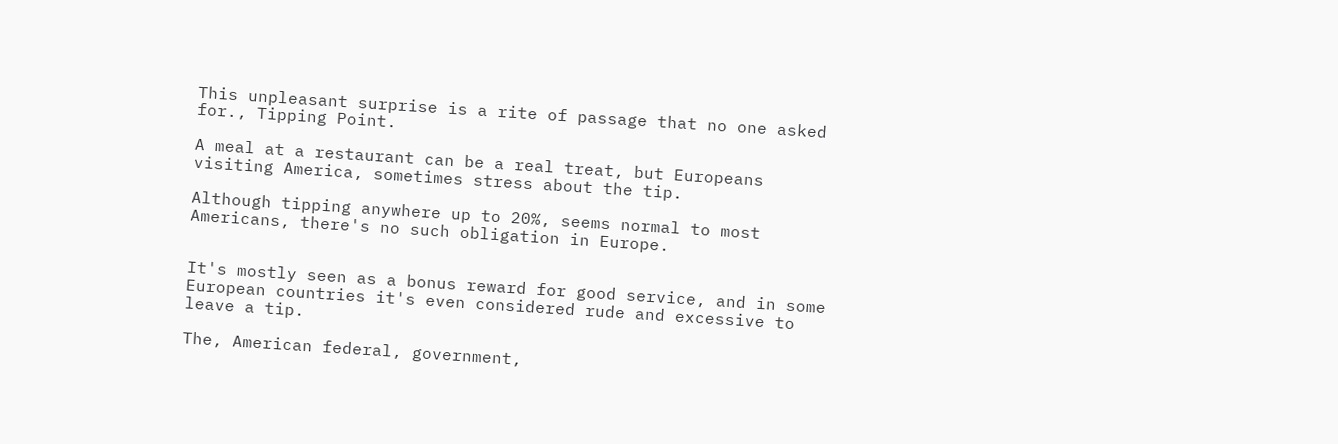This unpleasant surprise is a rite of passage that no one asked for., Tipping Point.

A meal at a restaurant can be a real treat, but Europeans visiting America, sometimes stress about the tip.

Although tipping anywhere up to 20%, seems normal to most Americans, there's no such obligation in Europe.


It's mostly seen as a bonus reward for good service, and in some European countries it's even considered rude and excessive to leave a tip.

The, American federal, government,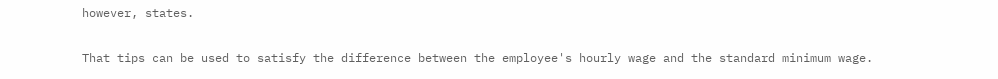however, states.

That tips can be used to satisfy the difference between the employee's hourly wage and the standard minimum wage.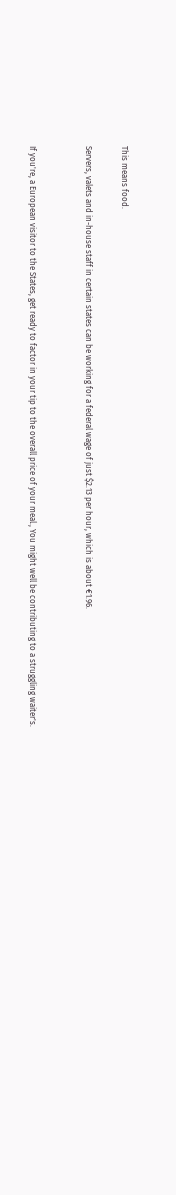This means food.

Servers, valets and in-house staff in certain states can be working for a federal wage of just $2.13 per hour, which is about €1.96.


If you're, a European visitor to the States, get ready to factor in your tip to the overall price of your meal., You might well be contributing to a struggling waiter's.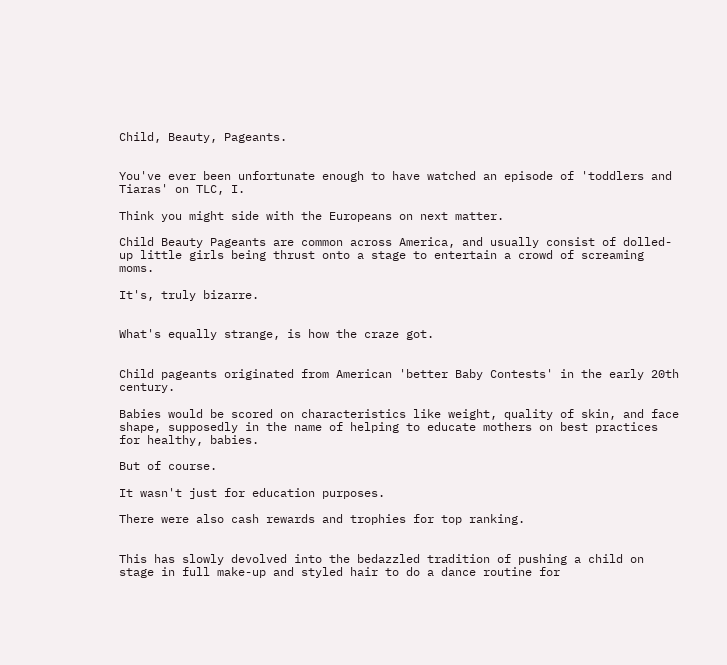Child, Beauty, Pageants.


You've ever been unfortunate enough to have watched an episode of 'toddlers and Tiaras' on TLC, I.

Think you might side with the Europeans on next matter.

Child Beauty Pageants are common across America, and usually consist of dolled-up little girls being thrust onto a stage to entertain a crowd of screaming moms.

It's, truly bizarre.


What's equally strange, is how the craze got.


Child pageants originated from American 'better Baby Contests' in the early 20th century.

Babies would be scored on characteristics like weight, quality of skin, and face shape, supposedly in the name of helping to educate mothers on best practices for healthy, babies.

But of course.

It wasn't just for education purposes.

There were also cash rewards and trophies for top ranking.


This has slowly devolved into the bedazzled tradition of pushing a child on stage in full make-up and styled hair to do a dance routine for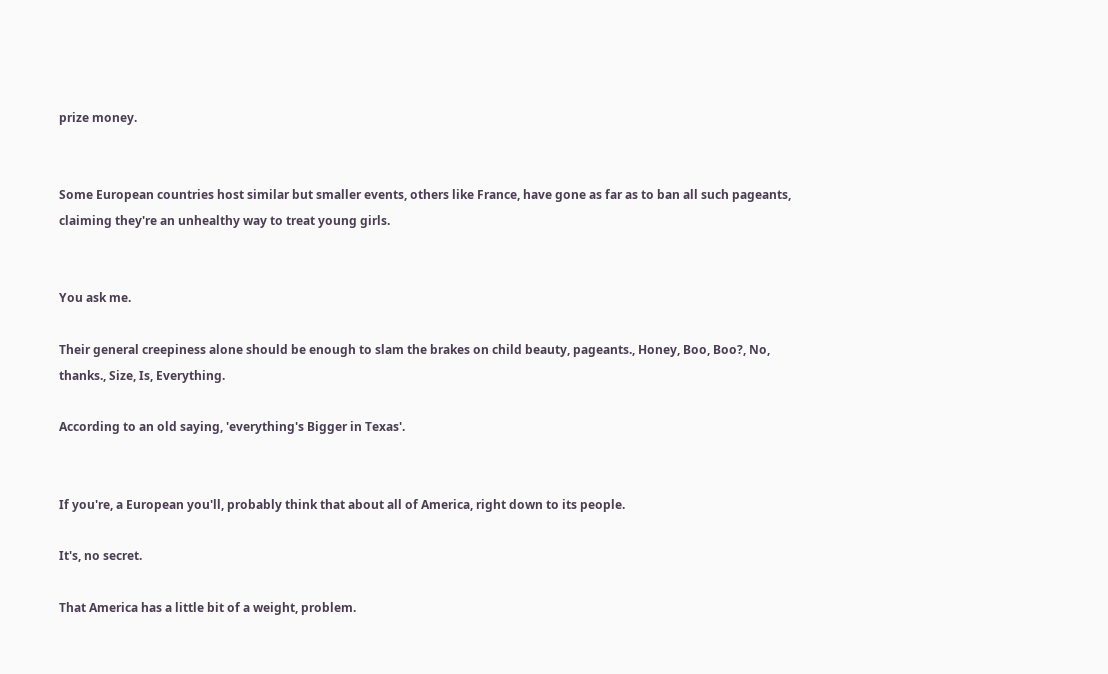prize money.


Some European countries host similar but smaller events, others like France, have gone as far as to ban all such pageants, claiming they're an unhealthy way to treat young girls.


You ask me.

Their general creepiness alone should be enough to slam the brakes on child beauty, pageants., Honey, Boo, Boo?, No, thanks., Size, Is, Everything.

According to an old saying, 'everything's Bigger in Texas'.


If you're, a European you'll, probably think that about all of America, right down to its people.

It's, no secret.

That America has a little bit of a weight, problem.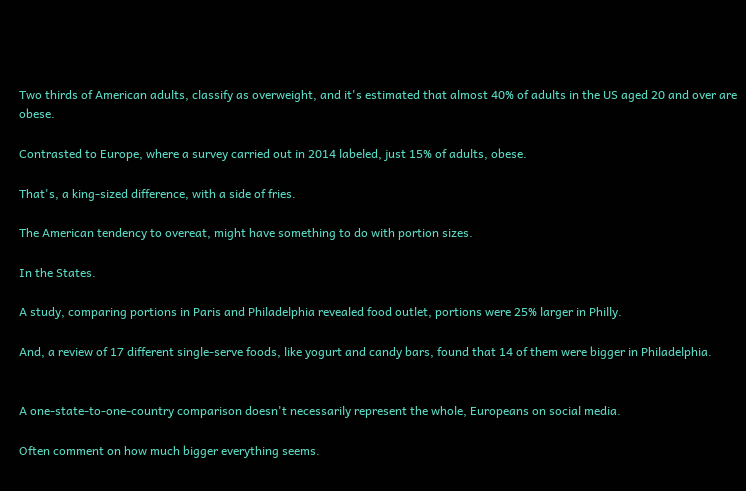Two thirds of American adults, classify as overweight, and it's estimated that almost 40% of adults in the US aged 20 and over are obese.

Contrasted to Europe, where a survey carried out in 2014 labeled, just 15% of adults, obese.

That's, a king-sized difference, with a side of fries.

The American tendency to overeat, might have something to do with portion sizes.

In the States.

A study, comparing portions in Paris and Philadelphia revealed food outlet, portions were 25% larger in Philly.

And, a review of 17 different single-serve foods, like yogurt and candy bars, found that 14 of them were bigger in Philadelphia.


A one-state-to-one-country comparison doesn't necessarily represent the whole, Europeans on social media.

Often comment on how much bigger everything seems.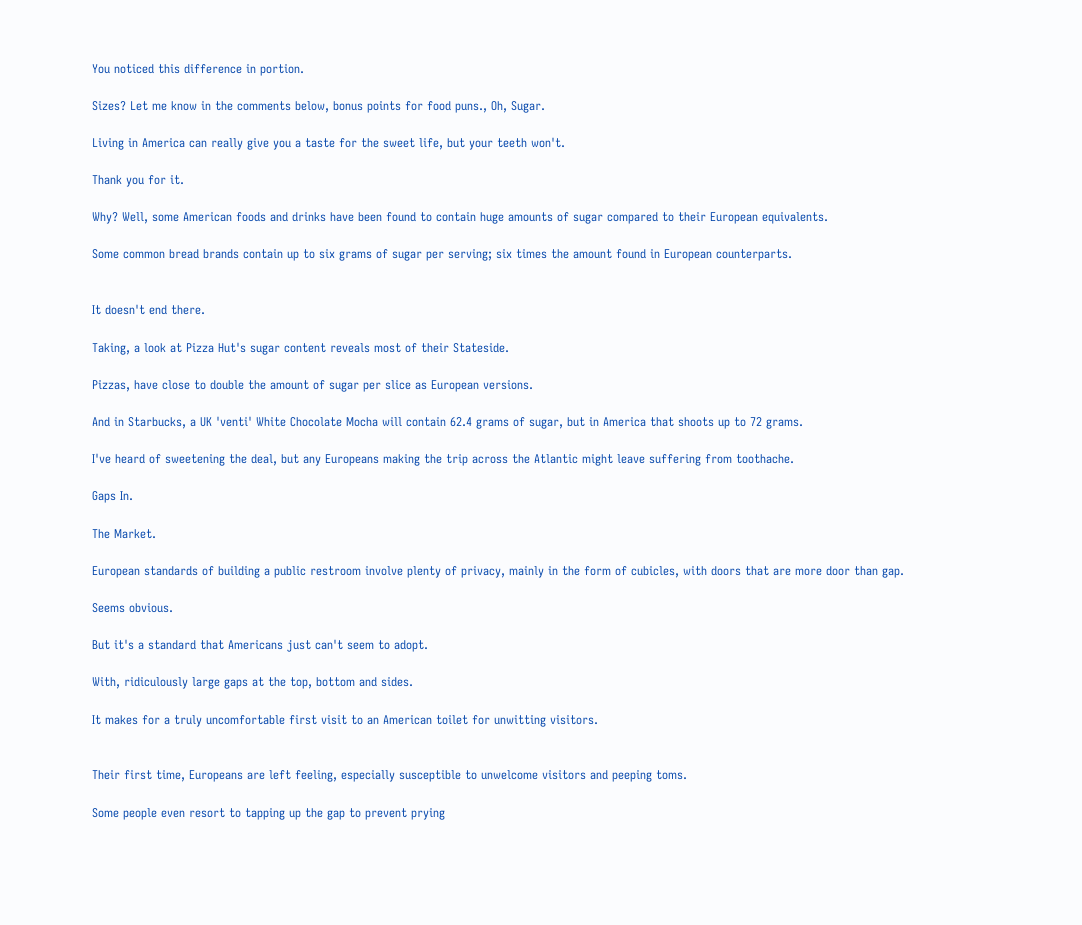You noticed this difference in portion.

Sizes? Let me know in the comments below, bonus points for food puns., Oh, Sugar.

Living in America can really give you a taste for the sweet life, but your teeth won't.

Thank you for it.

Why? Well, some American foods and drinks have been found to contain huge amounts of sugar compared to their European equivalents.

Some common bread brands contain up to six grams of sugar per serving; six times the amount found in European counterparts.


It doesn't end there.

Taking, a look at Pizza Hut's sugar content reveals most of their Stateside.

Pizzas, have close to double the amount of sugar per slice as European versions.

And in Starbucks, a UK 'venti' White Chocolate Mocha will contain 62.4 grams of sugar, but in America that shoots up to 72 grams.

I've heard of sweetening the deal, but any Europeans making the trip across the Atlantic might leave suffering from toothache.

Gaps In.

The Market.

European standards of building a public restroom involve plenty of privacy, mainly in the form of cubicles, with doors that are more door than gap.

Seems obvious.

But it's a standard that Americans just can't seem to adopt.

With, ridiculously large gaps at the top, bottom and sides.

It makes for a truly uncomfortable first visit to an American toilet for unwitting visitors.


Their first time, Europeans are left feeling, especially susceptible to unwelcome visitors and peeping toms.

Some people even resort to tapping up the gap to prevent prying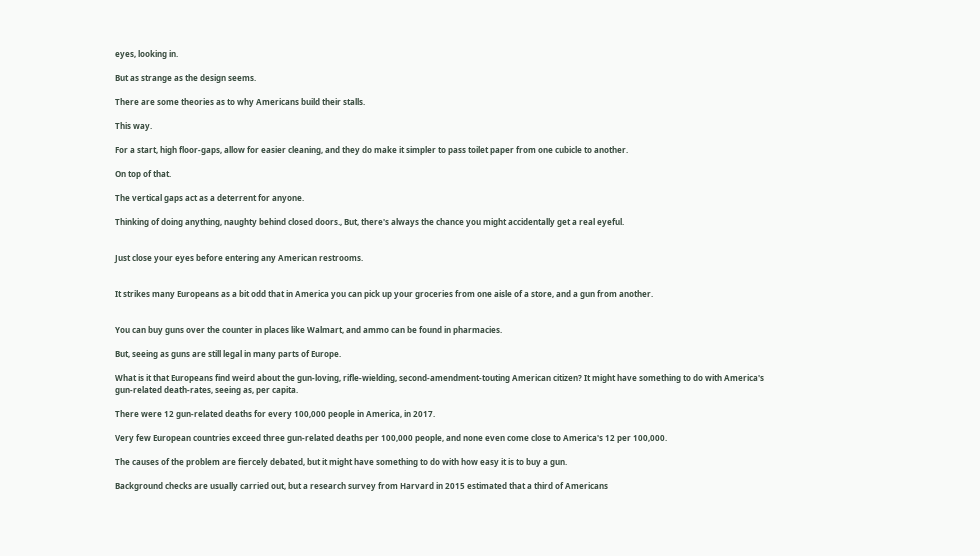eyes, looking in.

But as strange as the design seems.

There are some theories as to why Americans build their stalls.

This way.

For a start, high floor-gaps, allow for easier cleaning, and they do make it simpler to pass toilet paper from one cubicle to another.

On top of that.

The vertical gaps act as a deterrent for anyone.

Thinking of doing anything, naughty behind closed doors., But, there's always the chance you might accidentally get a real eyeful.


Just close your eyes before entering any American restrooms.


It strikes many Europeans as a bit odd that in America you can pick up your groceries from one aisle of a store, and a gun from another.


You can buy guns over the counter in places like Walmart, and ammo can be found in pharmacies.

But, seeing as guns are still legal in many parts of Europe.

What is it that Europeans find weird about the gun-loving, rifle-wielding, second-amendment-touting American citizen? It might have something to do with America's gun-related death-rates, seeing as, per capita.

There were 12 gun-related deaths for every 100,000 people in America, in 2017.

Very few European countries exceed three gun-related deaths per 100,000 people, and none even come close to America's 12 per 100,000.

The causes of the problem are fiercely debated, but it might have something to do with how easy it is to buy a gun.

Background checks are usually carried out, but a research survey from Harvard in 2015 estimated that a third of Americans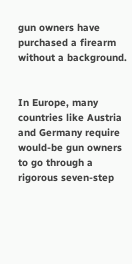gun owners have purchased a firearm without a background.


In Europe, many countries like Austria and Germany require would-be gun owners to go through a rigorous seven-step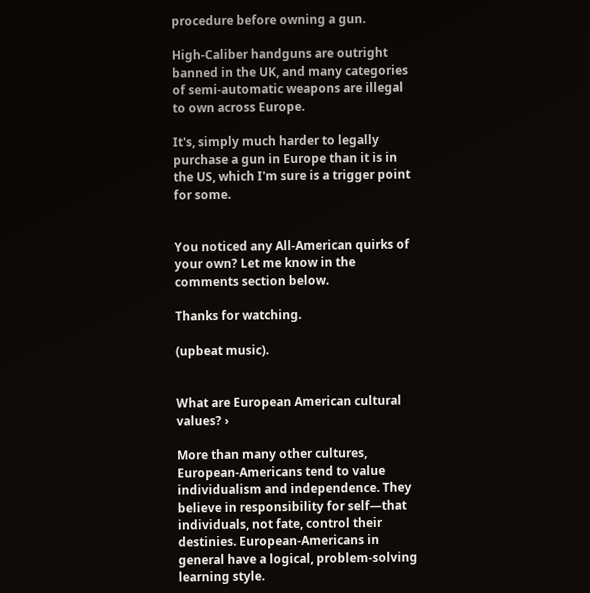procedure before owning a gun.

High-Caliber handguns are outright banned in the UK, and many categories of semi-automatic weapons are illegal to own across Europe.

It's, simply much harder to legally purchase a gun in Europe than it is in the US, which I'm sure is a trigger point for some.


You noticed any All-American quirks of your own? Let me know in the comments section below.

Thanks for watching.

(upbeat music).


What are European American cultural values? ›

More than many other cultures, European-Americans tend to value individualism and independence. They believe in responsibility for self—that individuals, not fate, control their destinies. European-Americans in general have a logical, problem-solving learning style.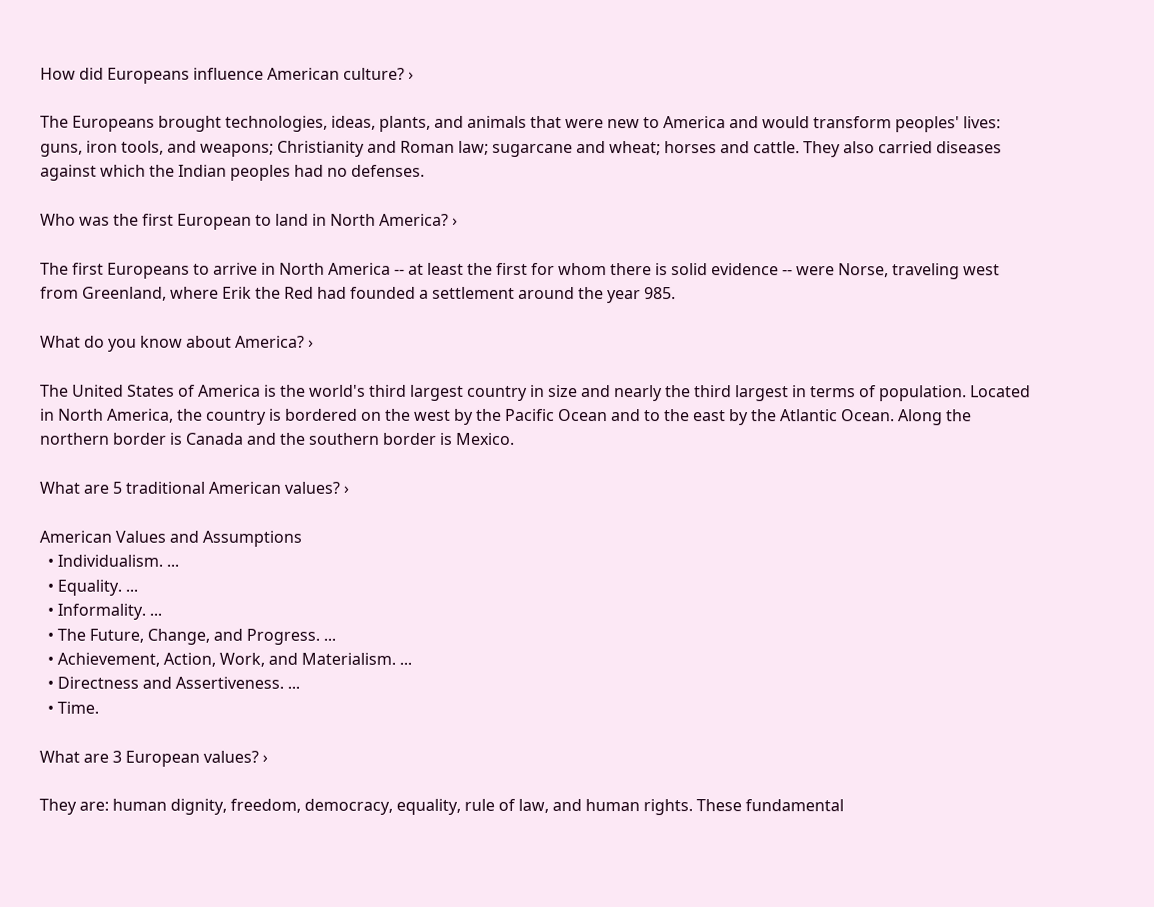How did Europeans influence American culture? ›

The Europeans brought technologies, ideas, plants, and animals that were new to America and would transform peoples' lives: guns, iron tools, and weapons; Christianity and Roman law; sugarcane and wheat; horses and cattle. They also carried diseases against which the Indian peoples had no defenses.

Who was the first European to land in North America? ›

The first Europeans to arrive in North America -- at least the first for whom there is solid evidence -- were Norse, traveling west from Greenland, where Erik the Red had founded a settlement around the year 985.

What do you know about America? ›

The United States of America is the world's third largest country in size and nearly the third largest in terms of population. Located in North America, the country is bordered on the west by the Pacific Ocean and to the east by the Atlantic Ocean. Along the northern border is Canada and the southern border is Mexico.

What are 5 traditional American values? ›

American Values and Assumptions
  • Individualism. ...
  • Equality. ...
  • Informality. ...
  • The Future, Change, and Progress. ...
  • Achievement, Action, Work, and Materialism. ...
  • Directness and Assertiveness. ...
  • Time.

What are 3 European values? ›

They are: human dignity, freedom, democracy, equality, rule of law, and human rights. These fundamental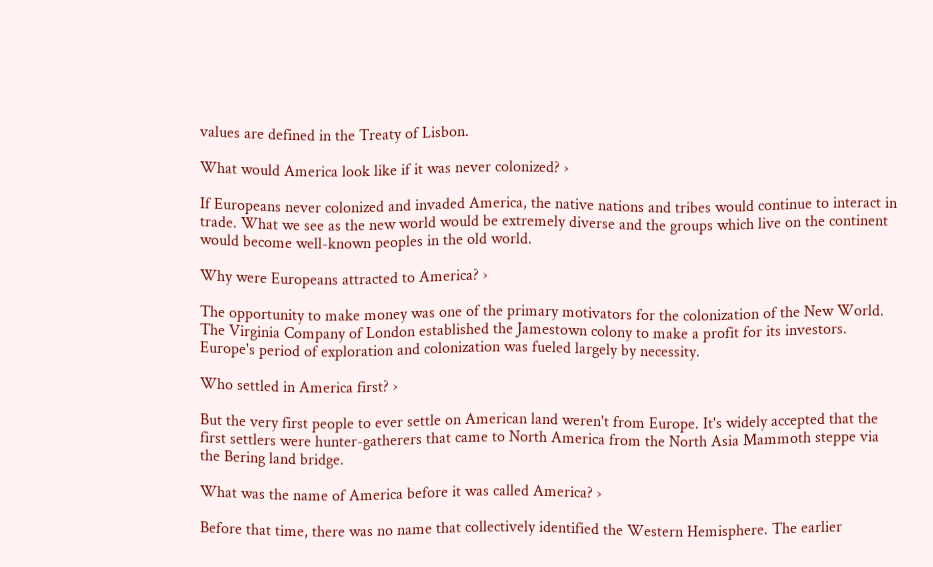values are defined in the Treaty of Lisbon.

What would America look like if it was never colonized? ›

If Europeans never colonized and invaded America, the native nations and tribes would continue to interact in trade. What we see as the new world would be extremely diverse and the groups which live on the continent would become well-known peoples in the old world.

Why were Europeans attracted to America? ›

The opportunity to make money was one of the primary motivators for the colonization of the New World. The Virginia Company of London established the Jamestown colony to make a profit for its investors. Europe's period of exploration and colonization was fueled largely by necessity.

Who settled in America first? ›

But the very first people to ever settle on American land weren't from Europe. It's widely accepted that the first settlers were hunter-gatherers that came to North America from the North Asia Mammoth steppe via the Bering land bridge.

What was the name of America before it was called America? ›

Before that time, there was no name that collectively identified the Western Hemisphere. The earlier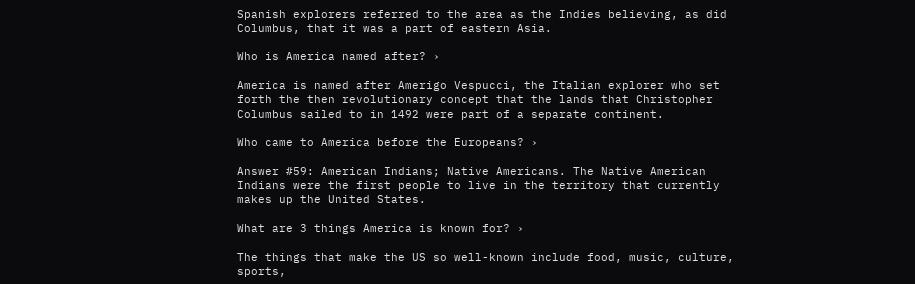Spanish explorers referred to the area as the Indies believing, as did Columbus, that it was a part of eastern Asia.

Who is America named after? ›

America is named after Amerigo Vespucci, the Italian explorer who set forth the then revolutionary concept that the lands that Christopher Columbus sailed to in 1492 were part of a separate continent.

Who came to America before the Europeans? ›

Answer #59: American Indians; Native Americans. The Native American Indians were the first people to live in the territory that currently makes up the United States.

What are 3 things America is known for? ›

The things that make the US so well-known include food, music, culture, sports,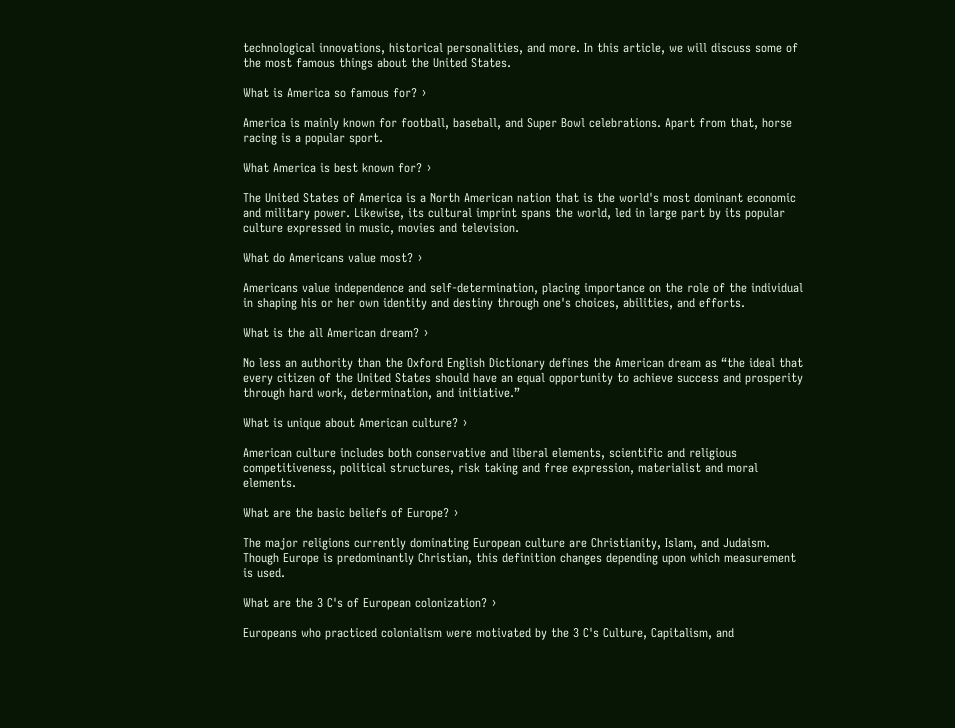technological innovations, historical personalities, and more. In this article, we will discuss some of the most famous things about the United States.

What is America so famous for? ›

America is mainly known for football, baseball, and Super Bowl celebrations. Apart from that, horse racing is a popular sport.

What America is best known for? ›

The United States of America is a North American nation that is the world's most dominant economic and military power. Likewise, its cultural imprint spans the world, led in large part by its popular culture expressed in music, movies and television.

What do Americans value most? ›

Americans value independence and self-determination, placing importance on the role of the individual in shaping his or her own identity and destiny through one's choices, abilities, and efforts.

What is the all American dream? ›

No less an authority than the Oxford English Dictionary defines the American dream as “the ideal that every citizen of the United States should have an equal opportunity to achieve success and prosperity through hard work, determination, and initiative.”

What is unique about American culture? ›

American culture includes both conservative and liberal elements, scientific and religious competitiveness, political structures, risk taking and free expression, materialist and moral elements.

What are the basic beliefs of Europe? ›

The major religions currently dominating European culture are Christianity, Islam, and Judaism. Though Europe is predominantly Christian, this definition changes depending upon which measurement is used.

What are the 3 C's of European colonization? ›

Europeans who practiced colonialism were motivated by the 3 C's Culture, Capitalism, and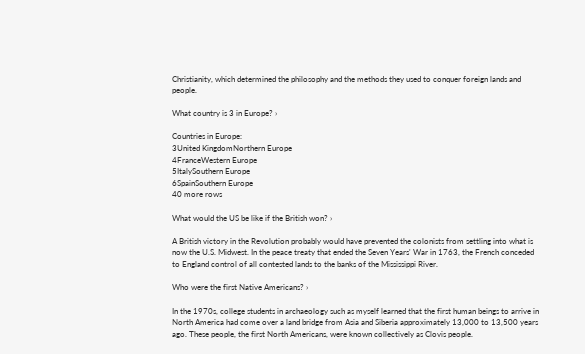Christianity, which determined the philosophy and the methods they used to conquer foreign lands and people.

What country is 3 in Europe? ›

Countries in Europe:
3United KingdomNorthern Europe
4FranceWestern Europe
5ItalySouthern Europe
6SpainSouthern Europe
40 more rows

What would the US be like if the British won? ›

A British victory in the Revolution probably would have prevented the colonists from settling into what is now the U.S. Midwest. In the peace treaty that ended the Seven Years' War in 1763, the French conceded to England control of all contested lands to the banks of the Mississippi River.

Who were the first Native Americans? ›

In the 1970s, college students in archaeology such as myself learned that the first human beings to arrive in North America had come over a land bridge from Asia and Siberia approximately 13,000 to 13,500 years ago. These people, the first North Americans, were known collectively as Clovis people.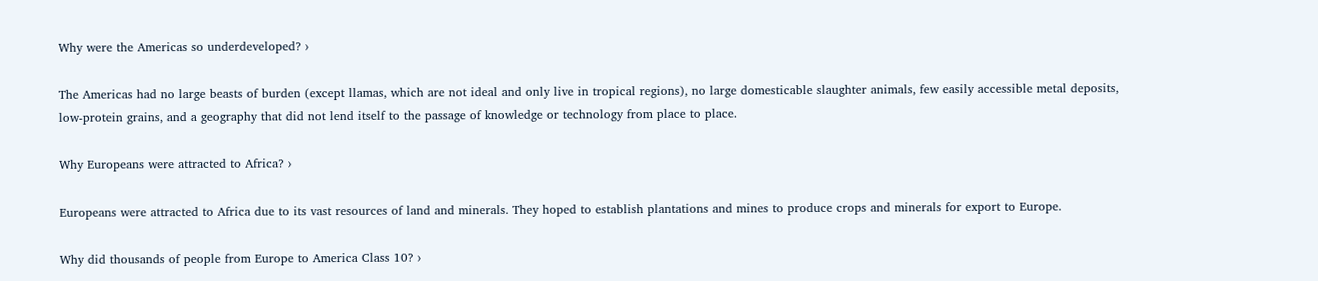Why were the Americas so underdeveloped? ›

The Americas had no large beasts of burden (except llamas, which are not ideal and only live in tropical regions), no large domesticable slaughter animals, few easily accessible metal deposits, low-protein grains, and a geography that did not lend itself to the passage of knowledge or technology from place to place.

Why Europeans were attracted to Africa? ›

Europeans were attracted to Africa due to its vast resources of land and minerals. They hoped to establish plantations and mines to produce crops and minerals for export to Europe.

Why did thousands of people from Europe to America Class 10? ›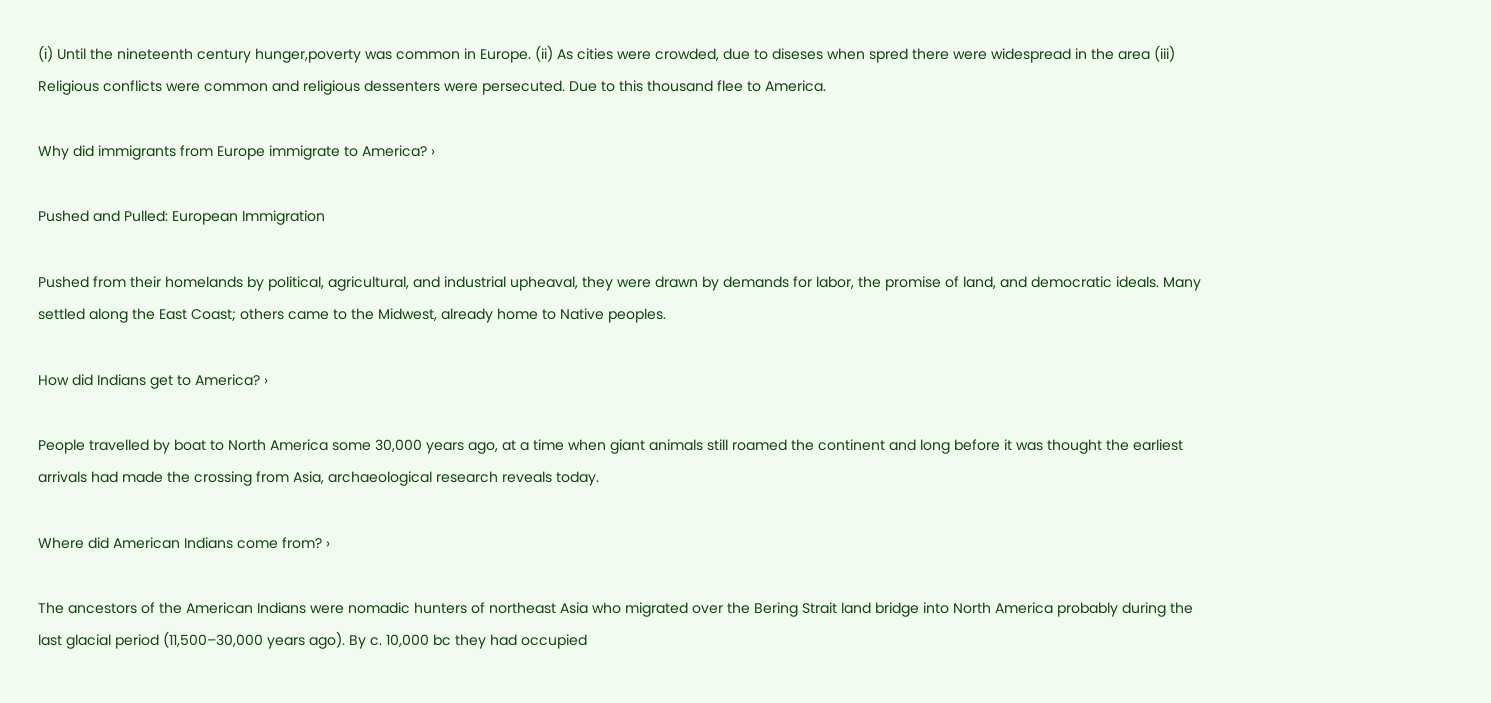(i) Until the nineteenth century hunger,poverty was common in Europe. (ii) As cities were crowded, due to diseses when spred there were widespread in the area (iii) Religious conflicts were common and religious dessenters were persecuted. Due to this thousand flee to America.

Why did immigrants from Europe immigrate to America? ›

Pushed and Pulled: European Immigration

Pushed from their homelands by political, agricultural, and industrial upheaval, they were drawn by demands for labor, the promise of land, and democratic ideals. Many settled along the East Coast; others came to the Midwest, already home to Native peoples.

How did Indians get to America? ›

People travelled by boat to North America some 30,000 years ago, at a time when giant animals still roamed the continent and long before it was thought the earliest arrivals had made the crossing from Asia, archaeological research reveals today.

Where did American Indians come from? ›

The ancestors of the American Indians were nomadic hunters of northeast Asia who migrated over the Bering Strait land bridge into North America probably during the last glacial period (11,500–30,000 years ago). By c. 10,000 bc they had occupied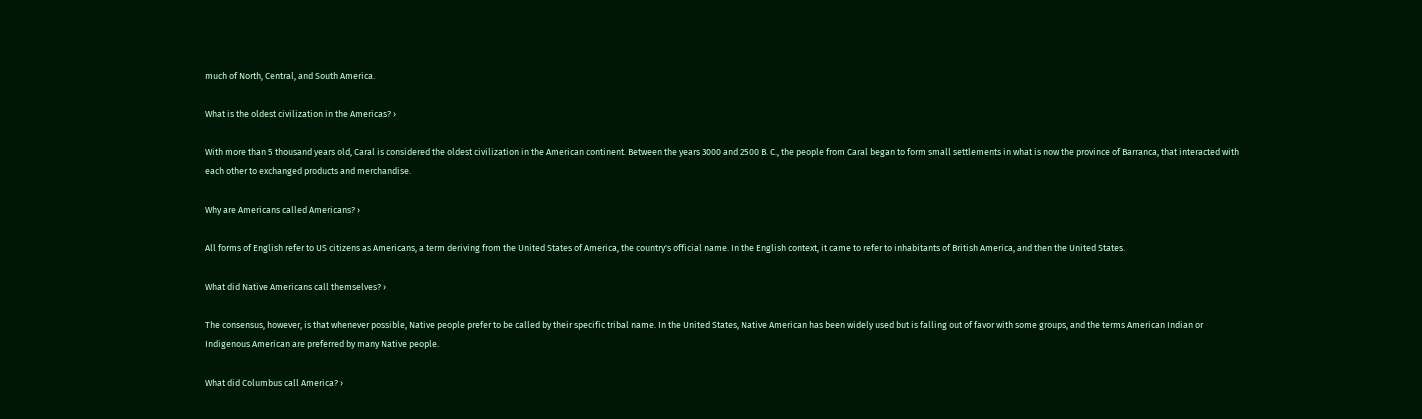much of North, Central, and South America.

What is the oldest civilization in the Americas? ›

With more than 5 thousand years old, Caral is considered the oldest civilization in the American continent. Between the years 3000 and 2500 B. C., the people from Caral began to form small settlements in what is now the province of Barranca, that interacted with each other to exchanged products and merchandise.

Why are Americans called Americans? ›

All forms of English refer to US citizens as Americans, a term deriving from the United States of America, the country's official name. In the English context, it came to refer to inhabitants of British America, and then the United States.

What did Native Americans call themselves? ›

The consensus, however, is that whenever possible, Native people prefer to be called by their specific tribal name. In the United States, Native American has been widely used but is falling out of favor with some groups, and the terms American Indian or Indigenous American are preferred by many Native people.

What did Columbus call America? ›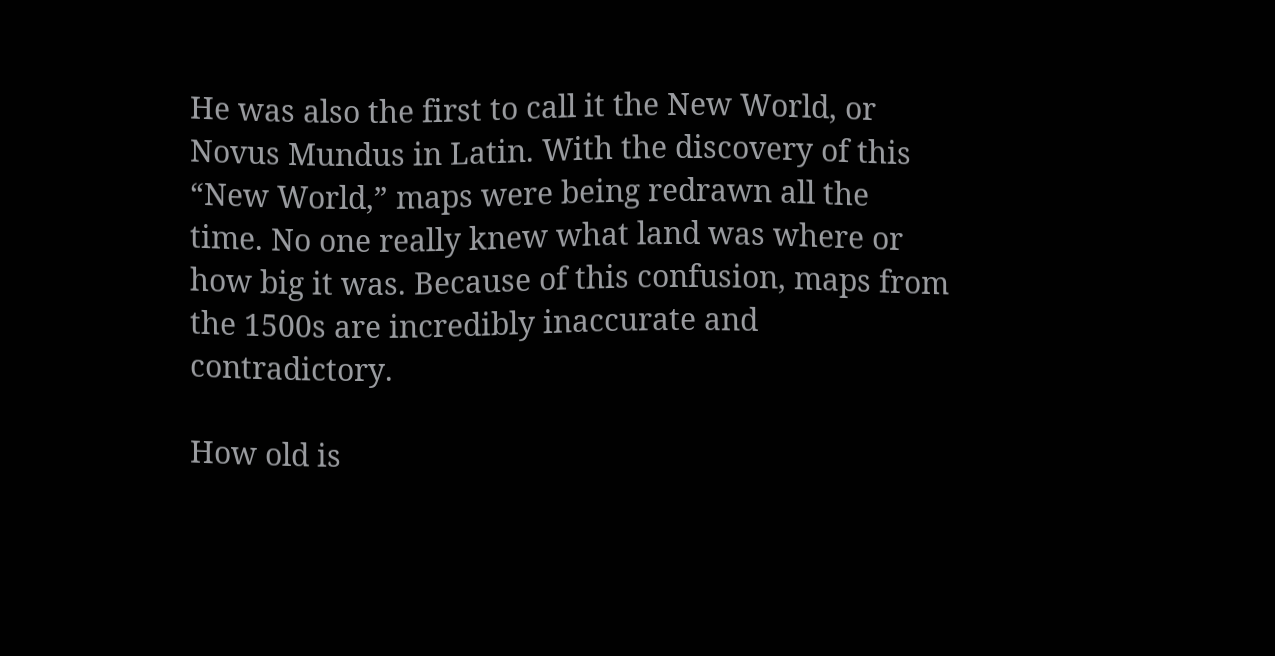He was also the first to call it the New World, or Novus Mundus in Latin. With the discovery of this “New World,” maps were being redrawn all the time. No one really knew what land was where or how big it was. Because of this confusion, maps from the 1500s are incredibly inaccurate and contradictory.

How old is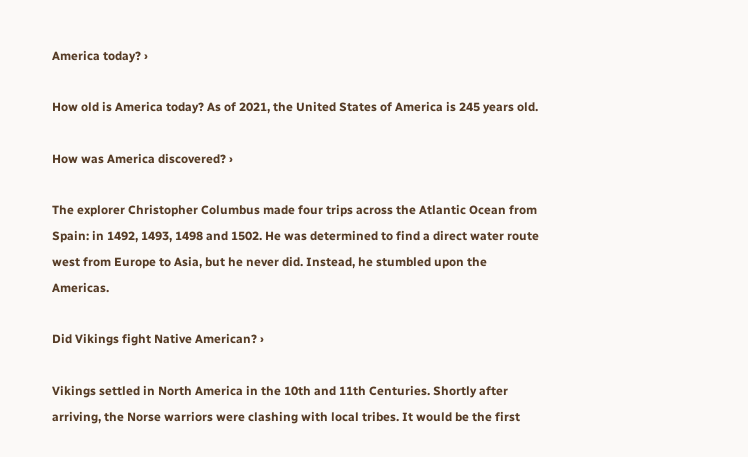America today? ›

How old is America today? As of 2021, the United States of America is 245 years old.

How was America discovered? ›

The explorer Christopher Columbus made four trips across the Atlantic Ocean from Spain: in 1492, 1493, 1498 and 1502. He was determined to find a direct water route west from Europe to Asia, but he never did. Instead, he stumbled upon the Americas.

Did Vikings fight Native American? ›

Vikings settled in North America in the 10th and 11th Centuries. Shortly after arriving, the Norse warriors were clashing with local tribes. It would be the first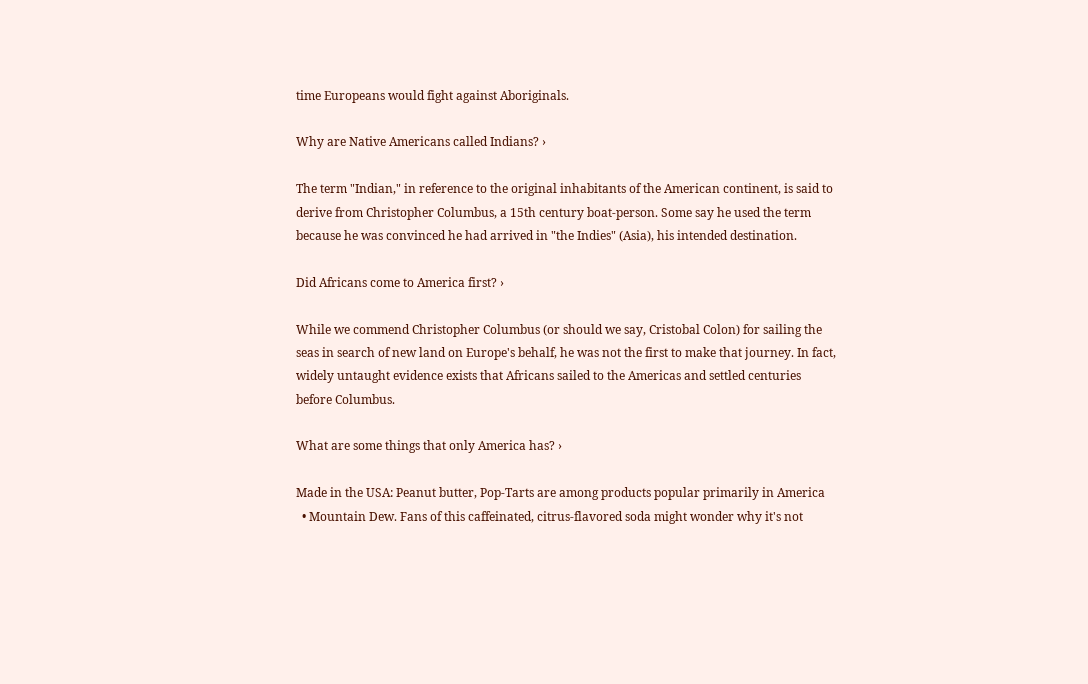time Europeans would fight against Aboriginals.

Why are Native Americans called Indians? ›

The term "Indian," in reference to the original inhabitants of the American continent, is said to derive from Christopher Columbus, a 15th century boat-person. Some say he used the term because he was convinced he had arrived in "the Indies" (Asia), his intended destination.

Did Africans come to America first? ›

While we commend Christopher Columbus (or should we say, Cristobal Colon) for sailing the seas in search of new land on Europe's behalf, he was not the first to make that journey. In fact, widely untaught evidence exists that Africans sailed to the Americas and settled centuries before Columbus.

What are some things that only America has? ›

Made in the USA: Peanut butter, Pop-Tarts are among products popular primarily in America
  • Mountain Dew. Fans of this caffeinated, citrus-flavored soda might wonder why it's not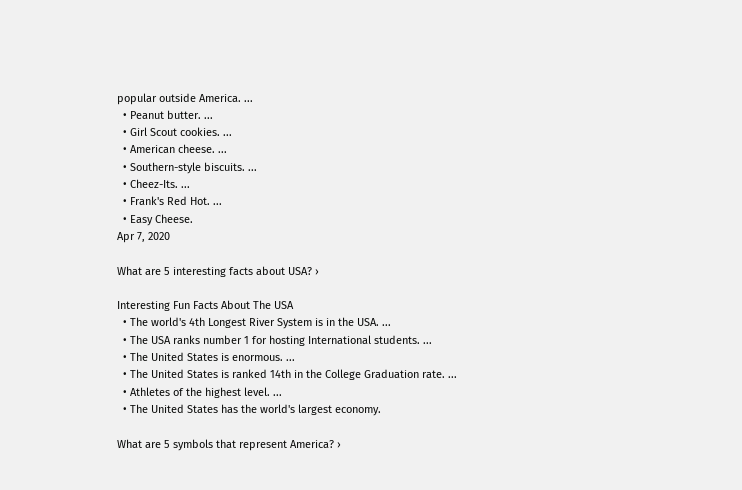popular outside America. ...
  • Peanut butter. ...
  • Girl Scout cookies. ...
  • American cheese. ...
  • Southern-style biscuits. ...
  • Cheez-Its. ...
  • Frank's Red Hot. ...
  • Easy Cheese.
Apr 7, 2020

What are 5 interesting facts about USA? ›

Interesting Fun Facts About The USA
  • The world's 4th Longest River System is in the USA. ...
  • The USA ranks number 1 for hosting International students. ...
  • The United States is enormous. ...
  • The United States is ranked 14th in the College Graduation rate. ...
  • Athletes of the highest level. ...
  • The United States has the world's largest economy.

What are 5 symbols that represent America? ›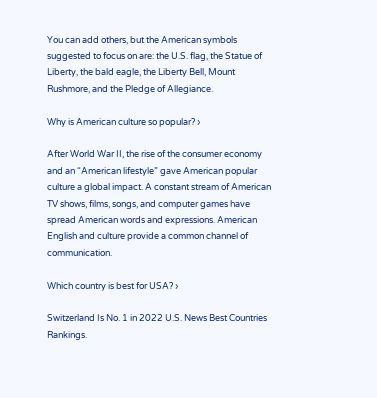You can add others, but the American symbols suggested to focus on are: the U.S. flag, the Statue of Liberty, the bald eagle, the Liberty Bell, Mount Rushmore, and the Pledge of Allegiance.

Why is American culture so popular? ›

After World War II, the rise of the consumer economy and an “American lifestyle” gave American popular culture a global impact. A constant stream of American TV shows, films, songs, and computer games have spread American words and expressions. American English and culture provide a common channel of communication.

Which country is best for USA? ›

Switzerland Is No. 1 in 2022 U.S. News Best Countries Rankings.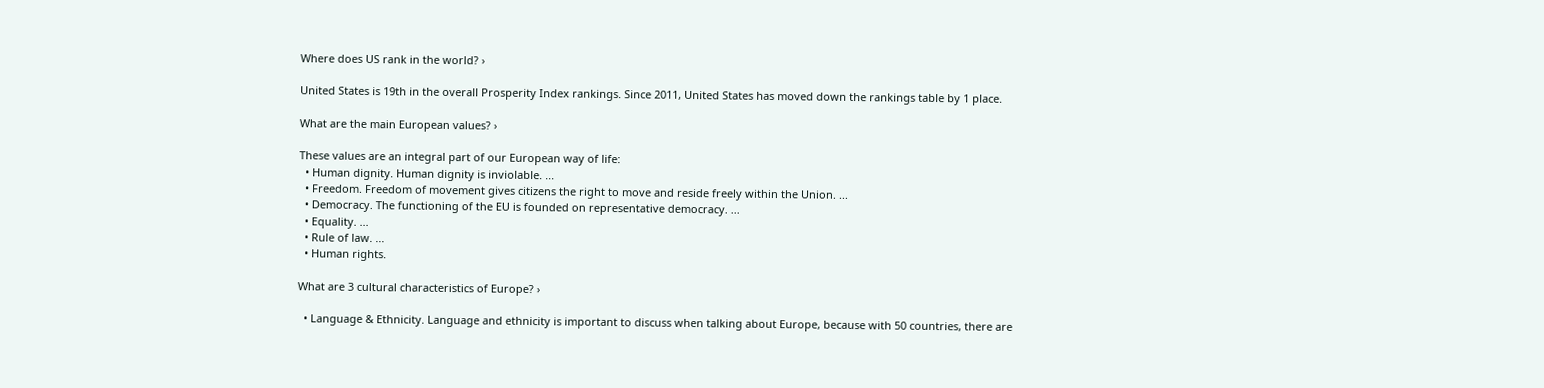Where does US rank in the world? ›

United States is 19th in the overall Prosperity Index rankings. Since 2011, United States has moved down the rankings table by 1 place.

What are the main European values? ›

These values are an integral part of our European way of life:
  • Human dignity. Human dignity is inviolable. ...
  • Freedom. Freedom of movement gives citizens the right to move and reside freely within the Union. ...
  • Democracy. The functioning of the EU is founded on representative democracy. ...
  • Equality. ...
  • Rule of law. ...
  • Human rights.

What are 3 cultural characteristics of Europe? ›

  • Language & Ethnicity. Language and ethnicity is important to discuss when talking about Europe, because with 50 countries, there are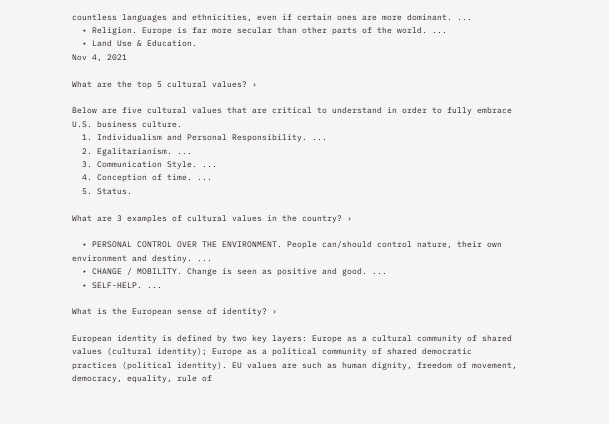countless languages and ethnicities, even if certain ones are more dominant. ...
  • Religion. Europe is far more secular than other parts of the world. ...
  • Land Use & Education.
Nov 4, 2021

What are the top 5 cultural values? ›

Below are five cultural values that are critical to understand in order to fully embrace U.S. business culture.
  1. Individualism and Personal Responsibility. ...
  2. Egalitarianism. ...
  3. Communication Style. ...
  4. Conception of time. ...
  5. Status.

What are 3 examples of cultural values in the country? ›

  • PERSONAL CONTROL OVER THE ENVIRONMENT. People can/should control nature, their own environment and destiny. ...
  • CHANGE / MOBILITY. Change is seen as positive and good. ...
  • SELF-HELP. ...

What is the European sense of identity? ›

European identity is defined by two key layers: Europe as a cultural community of shared values (cultural identity); Europe as a political community of shared democratic practices (political identity). EU values are such as human dignity, freedom of movement, democracy, equality, rule of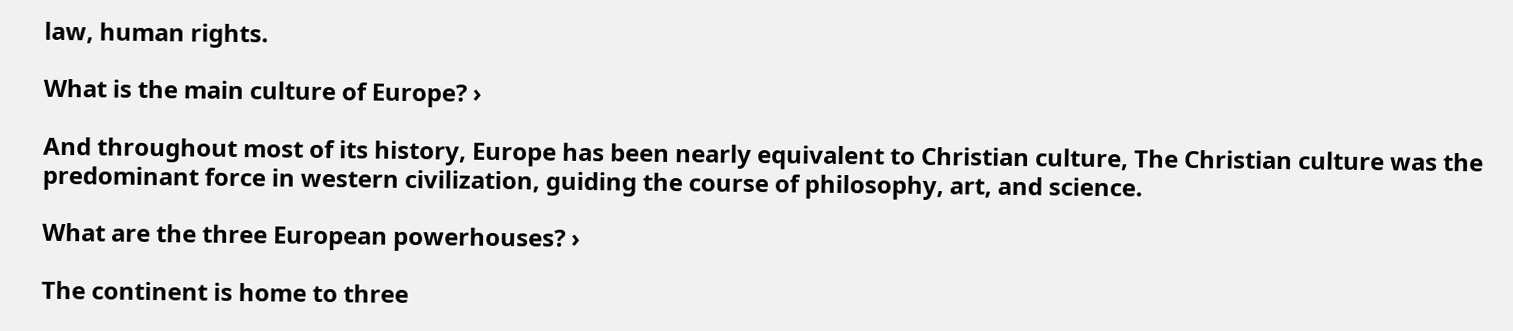law, human rights.

What is the main culture of Europe? ›

And throughout most of its history, Europe has been nearly equivalent to Christian culture, The Christian culture was the predominant force in western civilization, guiding the course of philosophy, art, and science.

What are the three European powerhouses? ›

The continent is home to three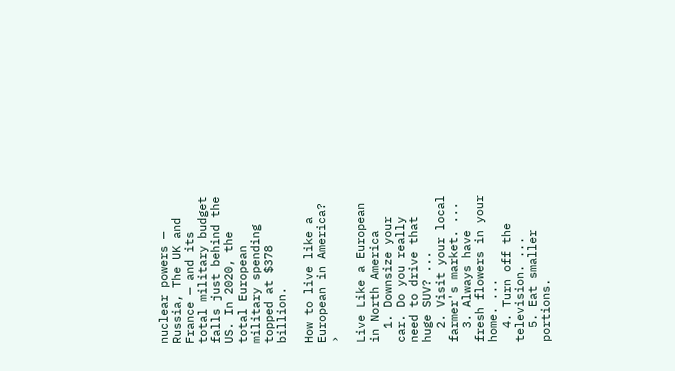nuclear powers — Russia, The UK and France — and its total military budget falls just behind the US. In 2020, the total European military spending topped at $378 billion.

How to live like a European in America? ›

Live Like a European in North America
  1. Downsize your car. Do you really need to drive that huge SUV? ...
  2. Visit your local farmer's market. ...
  3. Always have fresh flowers in your home. ...
  4. Turn off the television. ...
  5. Eat smaller portions.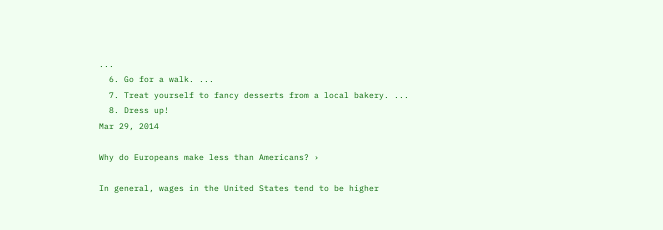...
  6. Go for a walk. ...
  7. Treat yourself to fancy desserts from a local bakery. ...
  8. Dress up!
Mar 29, 2014

Why do Europeans make less than Americans? ›

In general, wages in the United States tend to be higher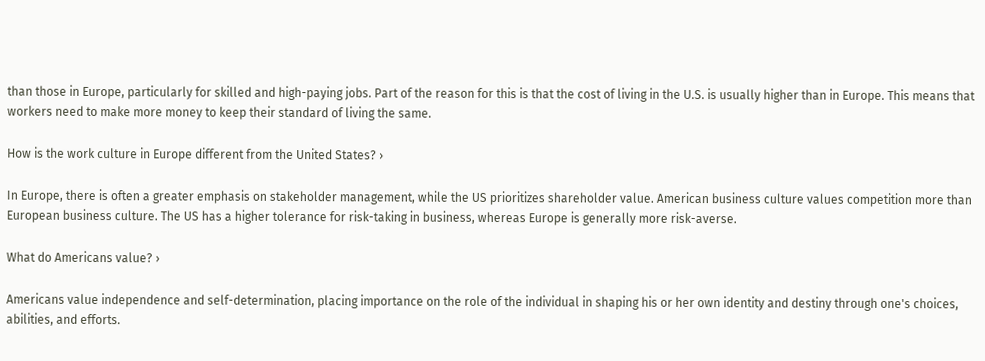than those in Europe, particularly for skilled and high-paying jobs. Part of the reason for this is that the cost of living in the U.S. is usually higher than in Europe. This means that workers need to make more money to keep their standard of living the same.

How is the work culture in Europe different from the United States? ›

In Europe, there is often a greater emphasis on stakeholder management, while the US prioritizes shareholder value. American business culture values competition more than European business culture. The US has a higher tolerance for risk-taking in business, whereas Europe is generally more risk-averse.

What do Americans value? ›

Americans value independence and self-determination, placing importance on the role of the individual in shaping his or her own identity and destiny through one's choices, abilities, and efforts.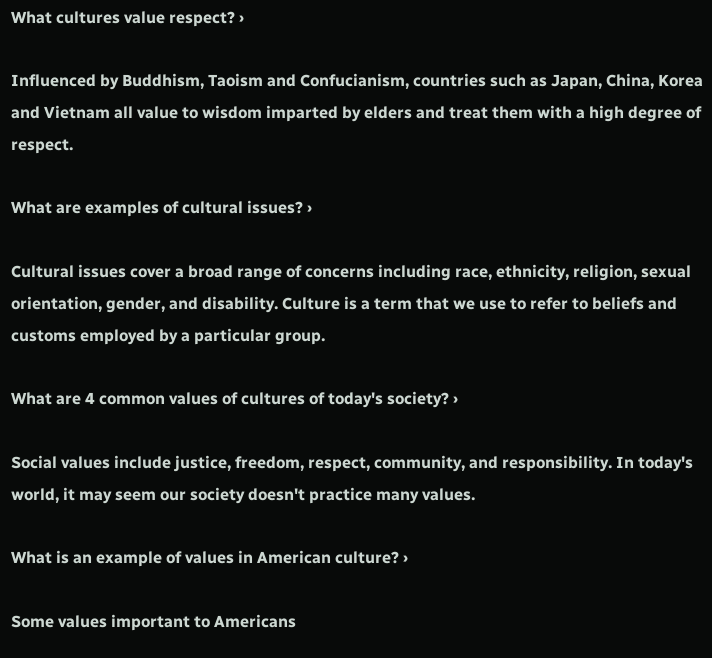What cultures value respect? ›

Influenced by Buddhism, Taoism and Confucianism, countries such as Japan, China, Korea and Vietnam all value to wisdom imparted by elders and treat them with a high degree of respect.

What are examples of cultural issues? ›

Cultural issues cover a broad range of concerns including race, ethnicity, religion, sexual orientation, gender, and disability. Culture is a term that we use to refer to beliefs and customs employed by a particular group.

What are 4 common values of cultures of today's society? ›

Social values include justice, freedom, respect, community, and responsibility. In today's world, it may seem our society doesn't practice many values.

What is an example of values in American culture? ›

Some values important to Americans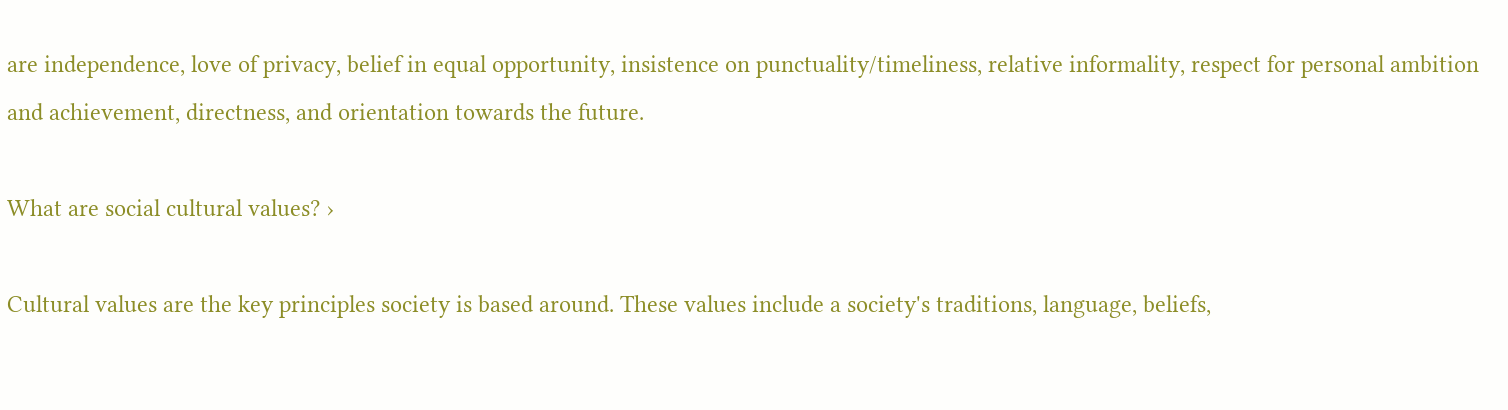are independence, love of privacy, belief in equal opportunity, insistence on punctuality/timeliness, relative informality, respect for personal ambition and achievement, directness, and orientation towards the future.

What are social cultural values? ›

Cultural values are the key principles society is based around. These values include a society's traditions, language, beliefs,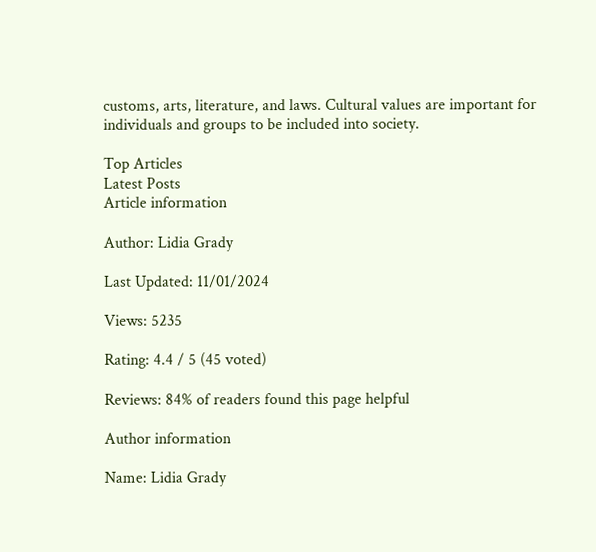customs, arts, literature, and laws. Cultural values are important for individuals and groups to be included into society.

Top Articles
Latest Posts
Article information

Author: Lidia Grady

Last Updated: 11/01/2024

Views: 5235

Rating: 4.4 / 5 (45 voted)

Reviews: 84% of readers found this page helpful

Author information

Name: Lidia Grady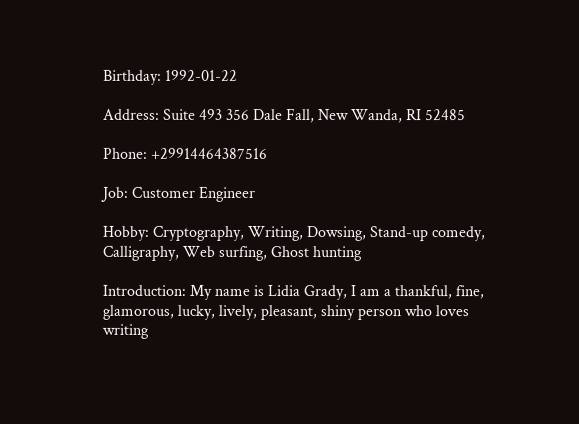Birthday: 1992-01-22

Address: Suite 493 356 Dale Fall, New Wanda, RI 52485

Phone: +29914464387516

Job: Customer Engineer

Hobby: Cryptography, Writing, Dowsing, Stand-up comedy, Calligraphy, Web surfing, Ghost hunting

Introduction: My name is Lidia Grady, I am a thankful, fine, glamorous, lucky, lively, pleasant, shiny person who loves writing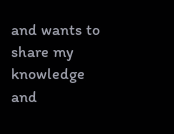and wants to share my knowledge and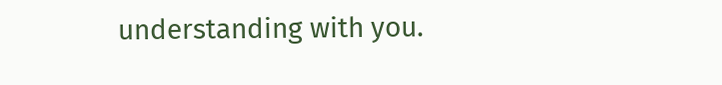understanding with you.